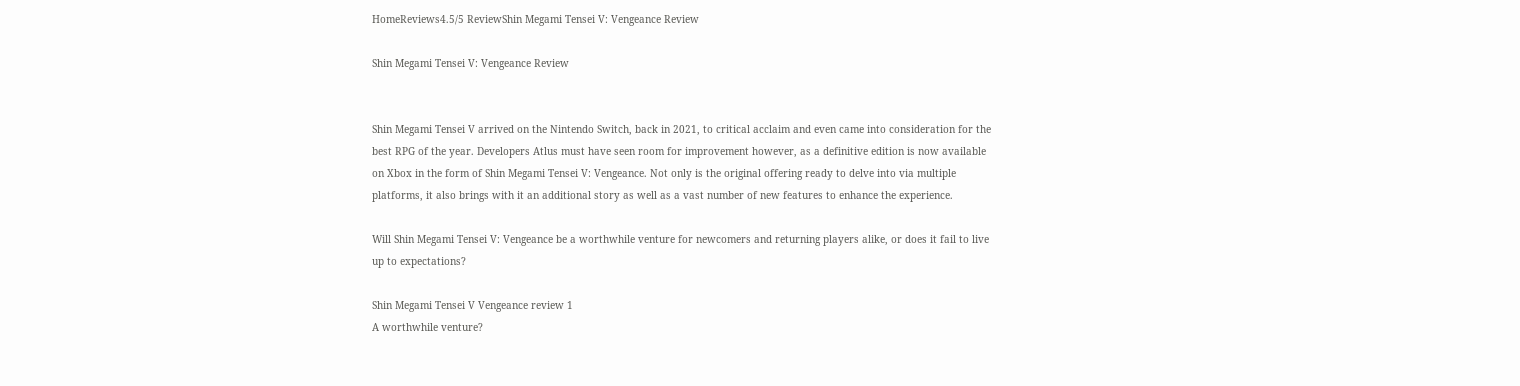HomeReviews4.5/5 ReviewShin Megami Tensei V: Vengeance Review

Shin Megami Tensei V: Vengeance Review


Shin Megami Tensei V arrived on the Nintendo Switch, back in 2021, to critical acclaim and even came into consideration for the best RPG of the year. Developers Atlus must have seen room for improvement however, as a definitive edition is now available on Xbox in the form of Shin Megami Tensei V: Vengeance. Not only is the original offering ready to delve into via multiple platforms, it also brings with it an additional story as well as a vast number of new features to enhance the experience.

Will Shin Megami Tensei V: Vengeance be a worthwhile venture for newcomers and returning players alike, or does it fail to live up to expectations?

Shin Megami Tensei V Vengeance review 1
A worthwhile venture?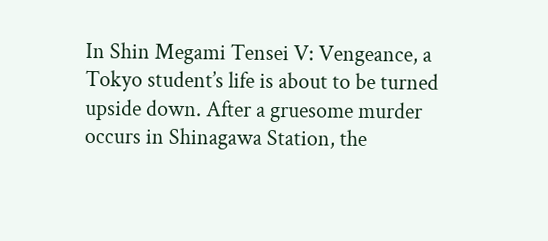In Shin Megami Tensei V: Vengeance, a Tokyo student’s life is about to be turned upside down. After a gruesome murder occurs in Shinagawa Station, the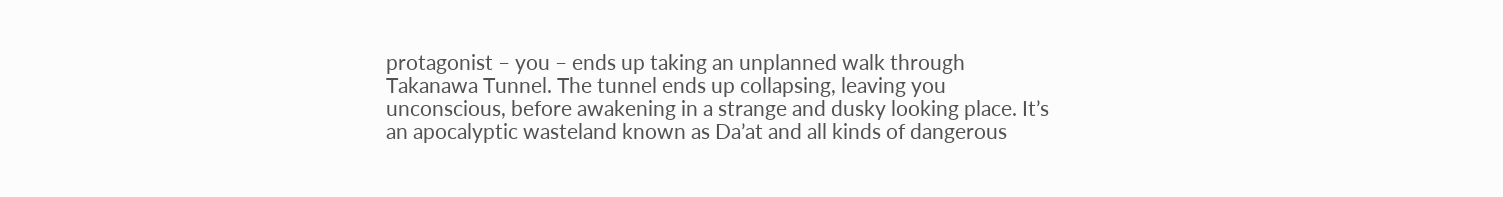protagonist – you – ends up taking an unplanned walk through Takanawa Tunnel. The tunnel ends up collapsing, leaving you unconscious, before awakening in a strange and dusky looking place. It’s an apocalyptic wasteland known as Da’at and all kinds of dangerous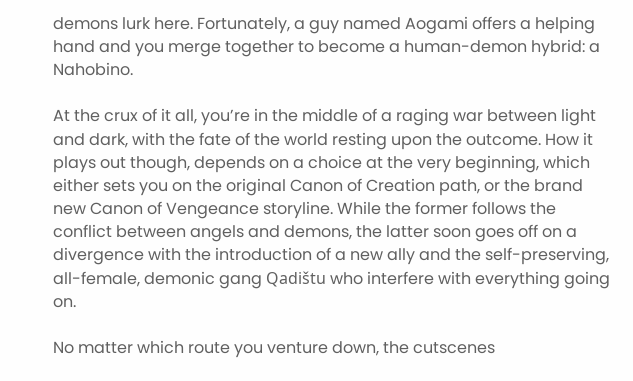demons lurk here. Fortunately, a guy named Aogami offers a helping hand and you merge together to become a human-demon hybrid: a Nahobino.

At the crux of it all, you’re in the middle of a raging war between light and dark, with the fate of the world resting upon the outcome. How it plays out though, depends on a choice at the very beginning, which either sets you on the original Canon of Creation path, or the brand new Canon of Vengeance storyline. While the former follows the conflict between angels and demons, the latter soon goes off on a divergence with the introduction of a new ally and the self-preserving, all-female, demonic gang Qadištu who interfere with everything going on.

No matter which route you venture down, the cutscenes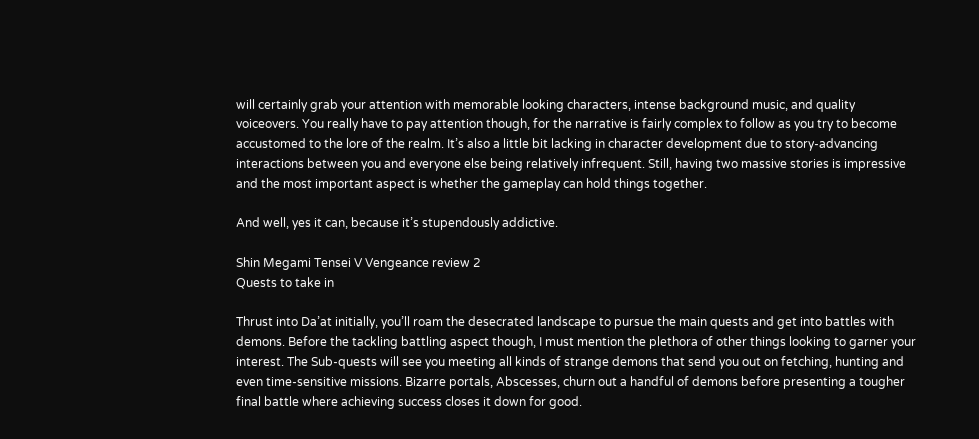will certainly grab your attention with memorable looking characters, intense background music, and quality voiceovers. You really have to pay attention though, for the narrative is fairly complex to follow as you try to become accustomed to the lore of the realm. It’s also a little bit lacking in character development due to story-advancing interactions between you and everyone else being relatively infrequent. Still, having two massive stories is impressive and the most important aspect is whether the gameplay can hold things together.

And well, yes it can, because it’s stupendously addictive.

Shin Megami Tensei V Vengeance review 2
Quests to take in

Thrust into Da’at initially, you’ll roam the desecrated landscape to pursue the main quests and get into battles with demons. Before the tackling battling aspect though, I must mention the plethora of other things looking to garner your interest. The Sub-quests will see you meeting all kinds of strange demons that send you out on fetching, hunting and even time-sensitive missions. Bizarre portals, Abscesses, churn out a handful of demons before presenting a tougher final battle where achieving success closes it down for good.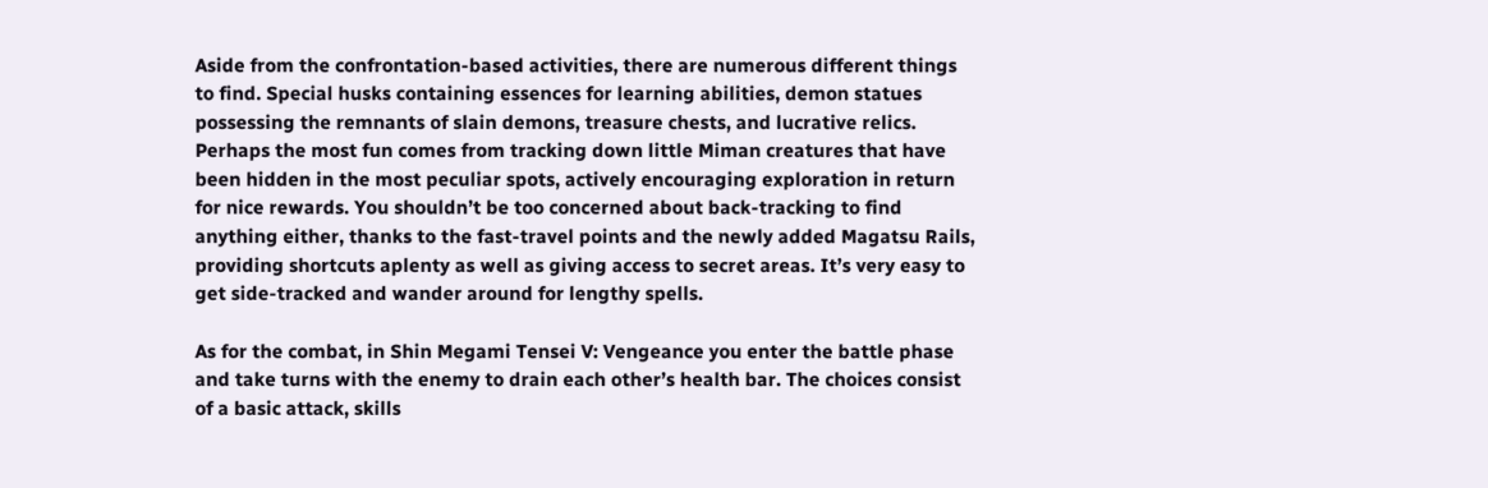Aside from the confrontation-based activities, there are numerous different things to find. Special husks containing essences for learning abilities, demon statues possessing the remnants of slain demons, treasure chests, and lucrative relics. Perhaps the most fun comes from tracking down little Miman creatures that have been hidden in the most peculiar spots, actively encouraging exploration in return for nice rewards. You shouldn’t be too concerned about back-tracking to find anything either, thanks to the fast-travel points and the newly added Magatsu Rails, providing shortcuts aplenty as well as giving access to secret areas. It’s very easy to get side-tracked and wander around for lengthy spells.

As for the combat, in Shin Megami Tensei V: Vengeance you enter the battle phase and take turns with the enemy to drain each other’s health bar. The choices consist of a basic attack, skills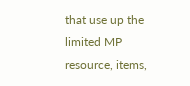that use up the limited MP resource, items,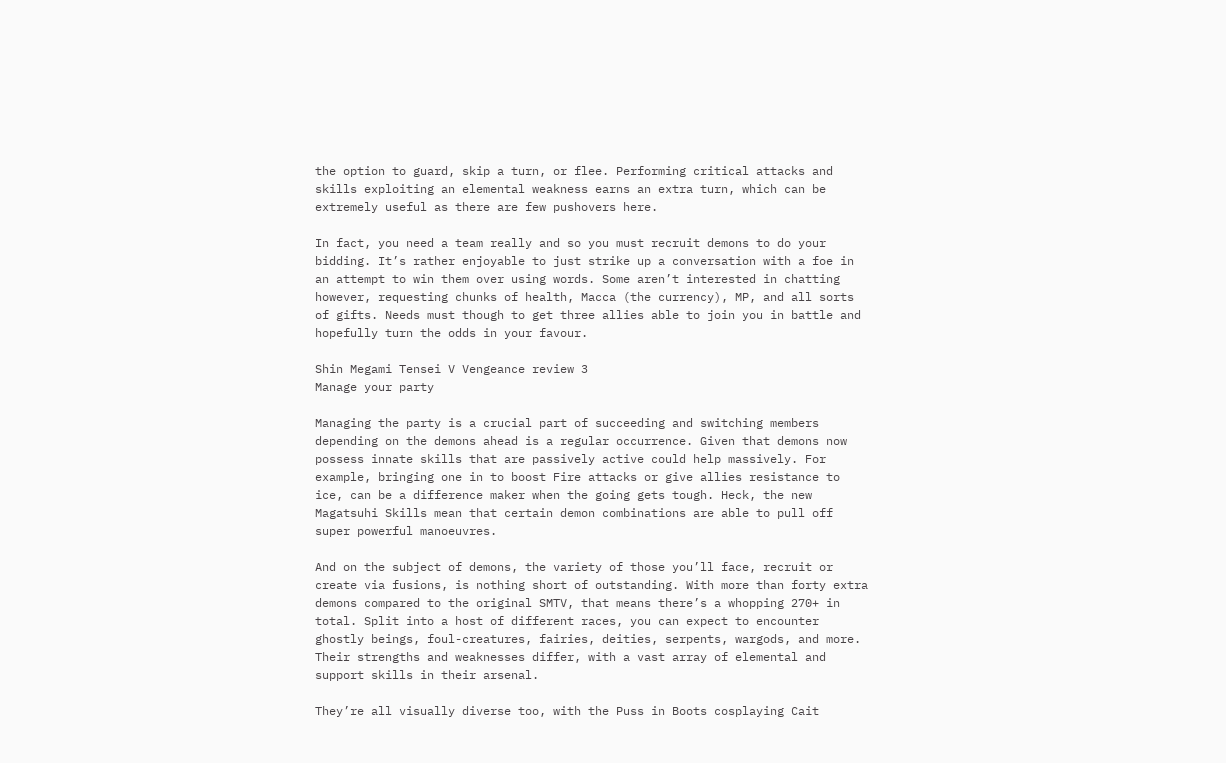the option to guard, skip a turn, or flee. Performing critical attacks and skills exploiting an elemental weakness earns an extra turn, which can be extremely useful as there are few pushovers here.

In fact, you need a team really and so you must recruit demons to do your bidding. It’s rather enjoyable to just strike up a conversation with a foe in an attempt to win them over using words. Some aren’t interested in chatting however, requesting chunks of health, Macca (the currency), MP, and all sorts of gifts. Needs must though to get three allies able to join you in battle and hopefully turn the odds in your favour.

Shin Megami Tensei V Vengeance review 3
Manage your party

Managing the party is a crucial part of succeeding and switching members depending on the demons ahead is a regular occurrence. Given that demons now possess innate skills that are passively active could help massively. For example, bringing one in to boost Fire attacks or give allies resistance to ice, can be a difference maker when the going gets tough. Heck, the new Magatsuhi Skills mean that certain demon combinations are able to pull off super powerful manoeuvres.

And on the subject of demons, the variety of those you’ll face, recruit or create via fusions, is nothing short of outstanding. With more than forty extra demons compared to the original SMTV, that means there’s a whopping 270+ in total. Split into a host of different races, you can expect to encounter ghostly beings, foul-creatures, fairies, deities, serpents, wargods, and more. Their strengths and weaknesses differ, with a vast array of elemental and support skills in their arsenal.

They’re all visually diverse too, with the Puss in Boots cosplaying Cait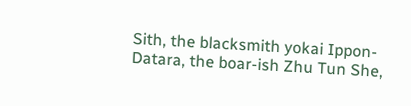Sith, the blacksmith yokai Ippon-Datara, the boar-ish Zhu Tun She,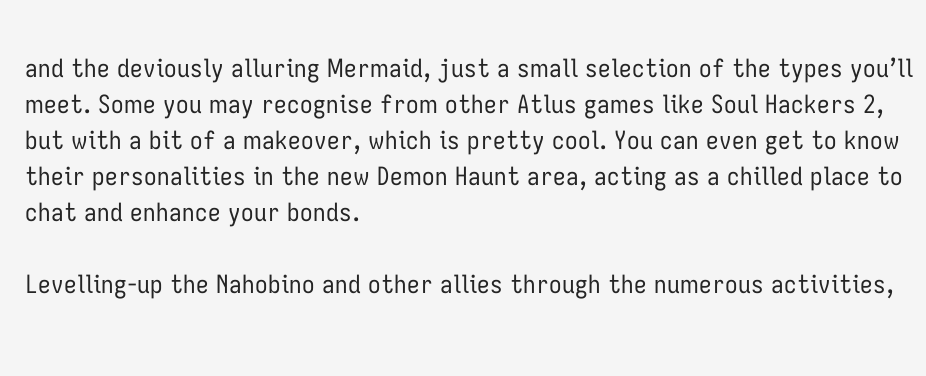and the deviously alluring Mermaid, just a small selection of the types you’ll meet. Some you may recognise from other Atlus games like Soul Hackers 2, but with a bit of a makeover, which is pretty cool. You can even get to know their personalities in the new Demon Haunt area, acting as a chilled place to chat and enhance your bonds.

Levelling-up the Nahobino and other allies through the numerous activities,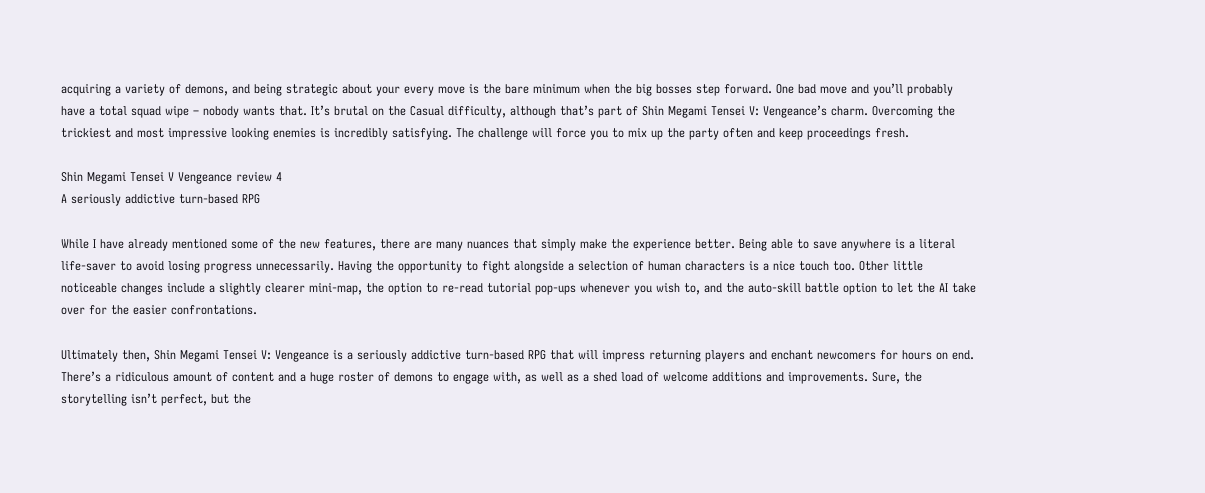acquiring a variety of demons, and being strategic about your every move is the bare minimum when the big bosses step forward. One bad move and you’ll probably have a total squad wipe – nobody wants that. It’s brutal on the Casual difficulty, although that’s part of Shin Megami Tensei V: Vengeance’s charm. Overcoming the trickiest and most impressive looking enemies is incredibly satisfying. The challenge will force you to mix up the party often and keep proceedings fresh.

Shin Megami Tensei V Vengeance review 4
A seriously addictive turn-based RPG

While I have already mentioned some of the new features, there are many nuances that simply make the experience better. Being able to save anywhere is a literal life-saver to avoid losing progress unnecessarily. Having the opportunity to fight alongside a selection of human characters is a nice touch too. Other little noticeable changes include a slightly clearer mini-map, the option to re-read tutorial pop-ups whenever you wish to, and the auto-skill battle option to let the AI take over for the easier confrontations.

Ultimately then, Shin Megami Tensei V: Vengeance is a seriously addictive turn-based RPG that will impress returning players and enchant newcomers for hours on end. There’s a ridiculous amount of content and a huge roster of demons to engage with, as well as a shed load of welcome additions and improvements. Sure, the storytelling isn’t perfect, but the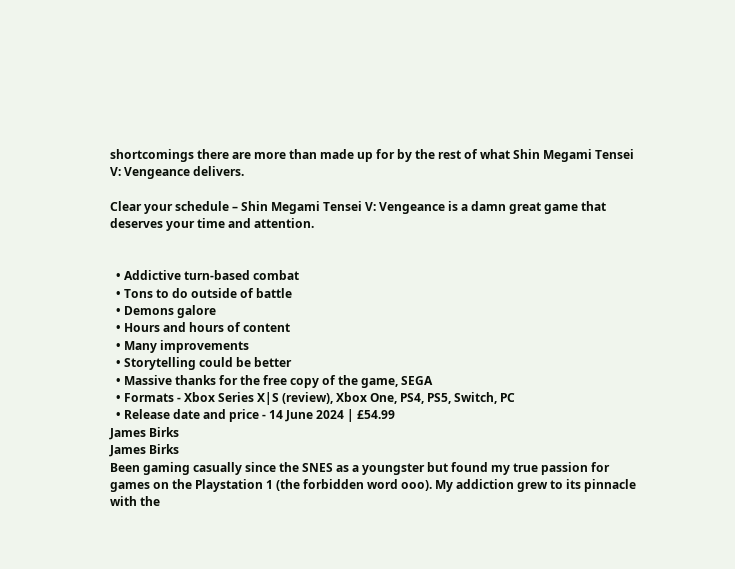shortcomings there are more than made up for by the rest of what Shin Megami Tensei V: Vengeance delivers.

Clear your schedule – Shin Megami Tensei V: Vengeance is a damn great game that deserves your time and attention.


  • Addictive turn-based combat
  • Tons to do outside of battle
  • Demons galore
  • Hours and hours of content
  • Many improvements
  • Storytelling could be better
  • Massive thanks for the free copy of the game, SEGA
  • Formats - Xbox Series X|S (review), Xbox One, PS4, PS5, Switch, PC
  • Release date and price - 14 June 2024 | £54.99
James Birks
James Birks
Been gaming casually since the SNES as a youngster but found my true passion for games on the Playstation 1 (the forbidden word ooo). My addiction grew to its pinnacle with the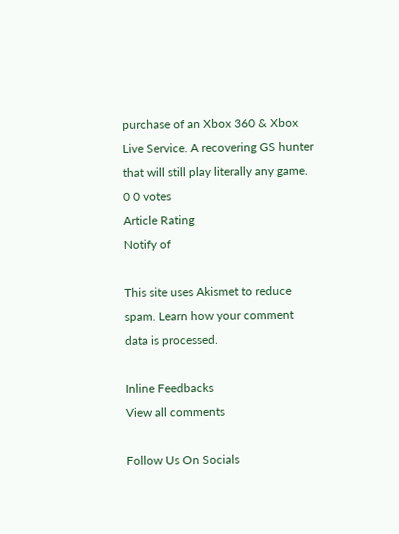purchase of an Xbox 360 & Xbox Live Service. A recovering GS hunter that will still play literally any game.
0 0 votes
Article Rating
Notify of

This site uses Akismet to reduce spam. Learn how your comment data is processed.

Inline Feedbacks
View all comments

Follow Us On Socials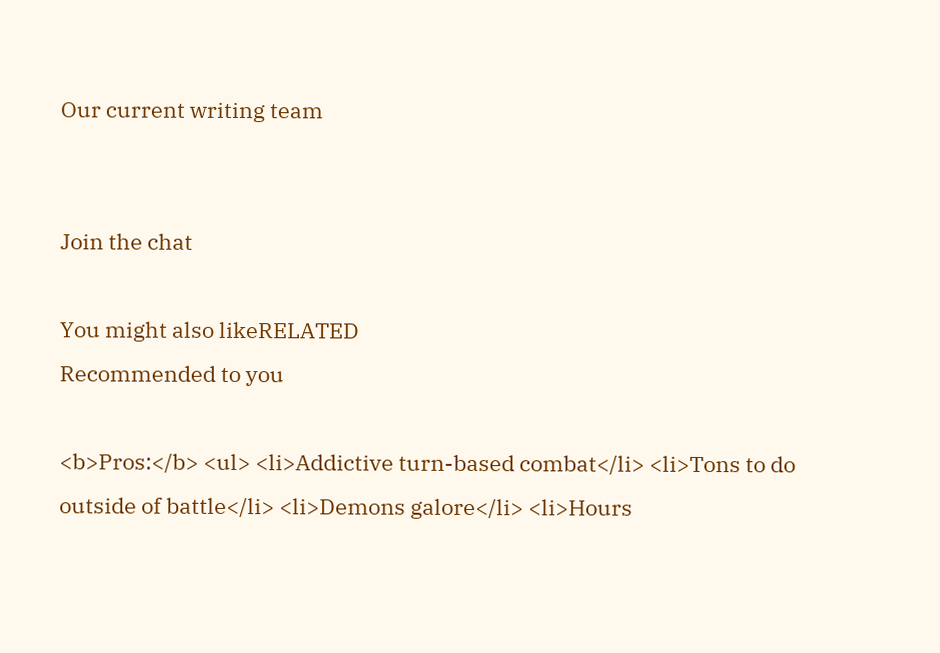Our current writing team


Join the chat

You might also likeRELATED
Recommended to you

<b>Pros:</b> <ul> <li>Addictive turn-based combat</li> <li>Tons to do outside of battle</li> <li>Demons galore</li> <li>Hours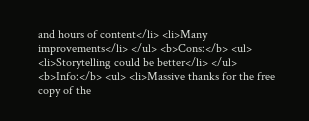and hours of content</li> <li>Many improvements</li> </ul> <b>Cons:</b> <ul> <li>Storytelling could be better</li> </ul> <b>Info:</b> <ul> <li>Massive thanks for the free copy of the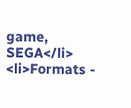game, SEGA</li> <li>Formats -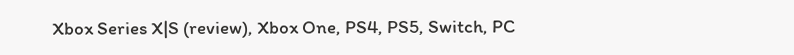Xbox Series X|S (review), Xbox One, PS4, PS5, Switch, PC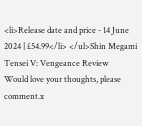<li>Release date and price - 14 June 2024 | £54.99</li> </ul>Shin Megami Tensei V: Vengeance Review
Would love your thoughts, please comment.x